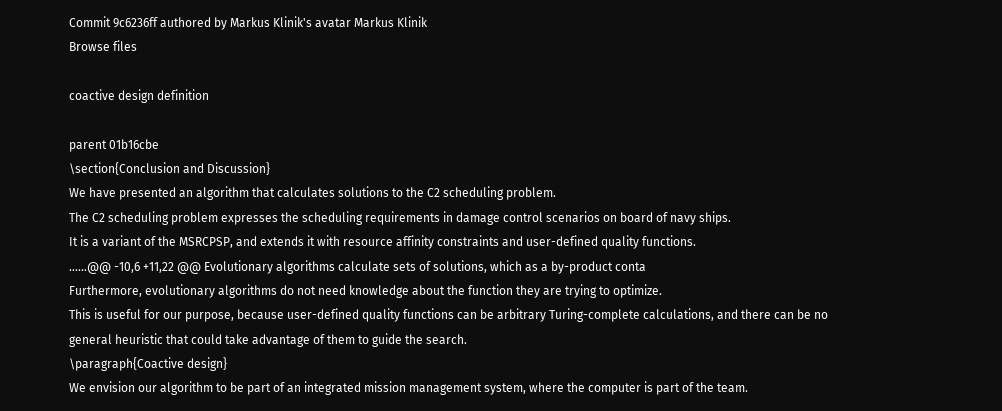Commit 9c6236ff authored by Markus Klinik's avatar Markus Klinik
Browse files

coactive design definition

parent 01b16cbe
\section{Conclusion and Discussion}
We have presented an algorithm that calculates solutions to the C2 scheduling problem.
The C2 scheduling problem expresses the scheduling requirements in damage control scenarios on board of navy ships.
It is a variant of the MSRCPSP, and extends it with resource affinity constraints and user-defined quality functions.
......@@ -10,6 +11,22 @@ Evolutionary algorithms calculate sets of solutions, which as a by-product conta
Furthermore, evolutionary algorithms do not need knowledge about the function they are trying to optimize.
This is useful for our purpose, because user-defined quality functions can be arbitrary Turing-complete calculations, and there can be no general heuristic that could take advantage of them to guide the search.
\paragraph{Coactive design}
We envision our algorithm to be part of an integrated mission management system, where the computer is part of the team.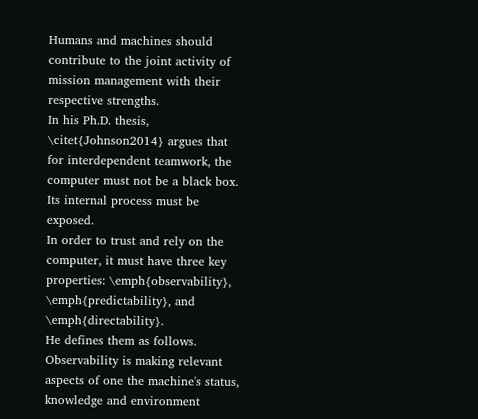Humans and machines should contribute to the joint activity of mission management with their respective strengths.
In his Ph.D. thesis, \citet{Johnson2014} argues that for interdependent teamwork, the computer must not be a black box.
Its internal process must be exposed.
In order to trust and rely on the computer, it must have three key properties: \emph{observability}, \emph{predictability}, and \emph{directability}.
He defines them as follows.
Observability is making relevant aspects of one the machine's status, knowledge and environment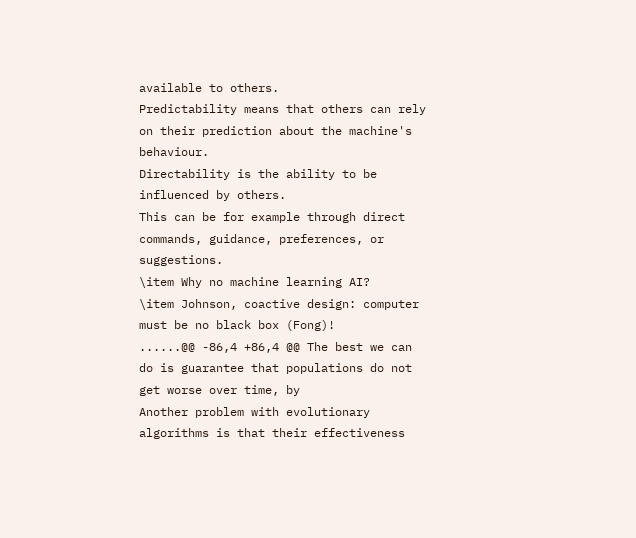available to others.
Predictability means that others can rely on their prediction about the machine's behaviour.
Directability is the ability to be influenced by others.
This can be for example through direct commands, guidance, preferences, or suggestions.
\item Why no machine learning AI?
\item Johnson, coactive design: computer must be no black box (Fong)!
......@@ -86,4 +86,4 @@ The best we can do is guarantee that populations do not get worse over time, by
Another problem with evolutionary algorithms is that their effectiveness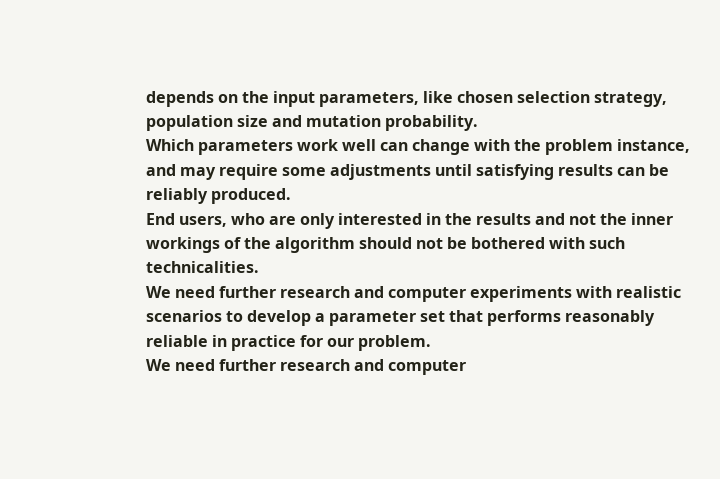depends on the input parameters, like chosen selection strategy, population size and mutation probability.
Which parameters work well can change with the problem instance, and may require some adjustments until satisfying results can be reliably produced.
End users, who are only interested in the results and not the inner workings of the algorithm should not be bothered with such technicalities.
We need further research and computer experiments with realistic scenarios to develop a parameter set that performs reasonably reliable in practice for our problem.
We need further research and computer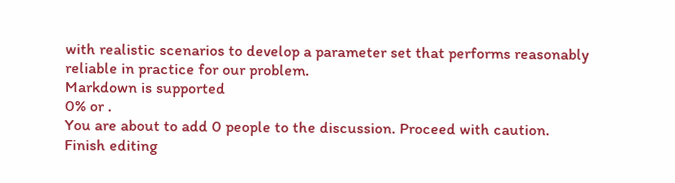with realistic scenarios to develop a parameter set that performs reasonably reliable in practice for our problem.
Markdown is supported
0% or .
You are about to add 0 people to the discussion. Proceed with caution.
Finish editing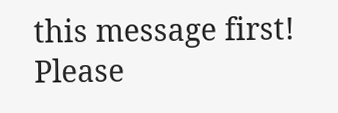this message first!
Please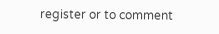register or to comment